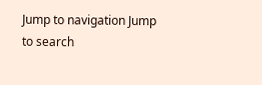Jump to navigation Jump to search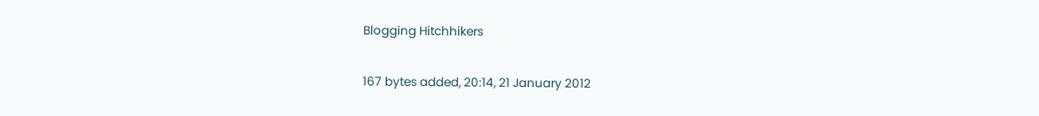Blogging Hitchhikers

167 bytes added, 20:14, 21 January 2012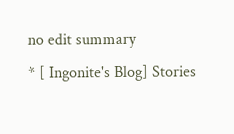no edit summary
* [ Ingonite's Blog] Stories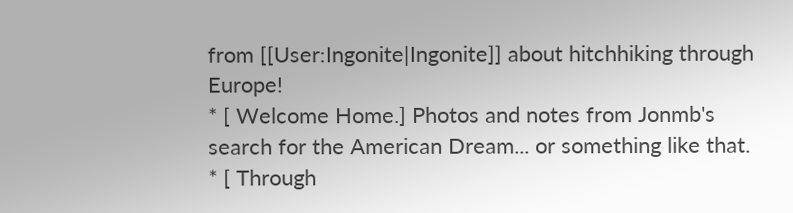from [[User:Ingonite|Ingonite]] about hitchhiking through Europe!
* [ Welcome Home.] Photos and notes from Jonmb's search for the American Dream... or something like that.
* [ Through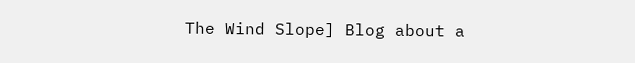The Wind Slope] Blog about a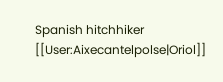Spanish hitchhiker [[User:Aixecantelpolse|Oriol]]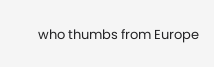who thumbs from Europe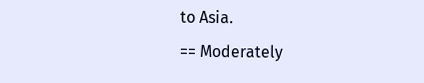to Asia.
== Moderately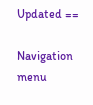Updated ==

Navigation menu